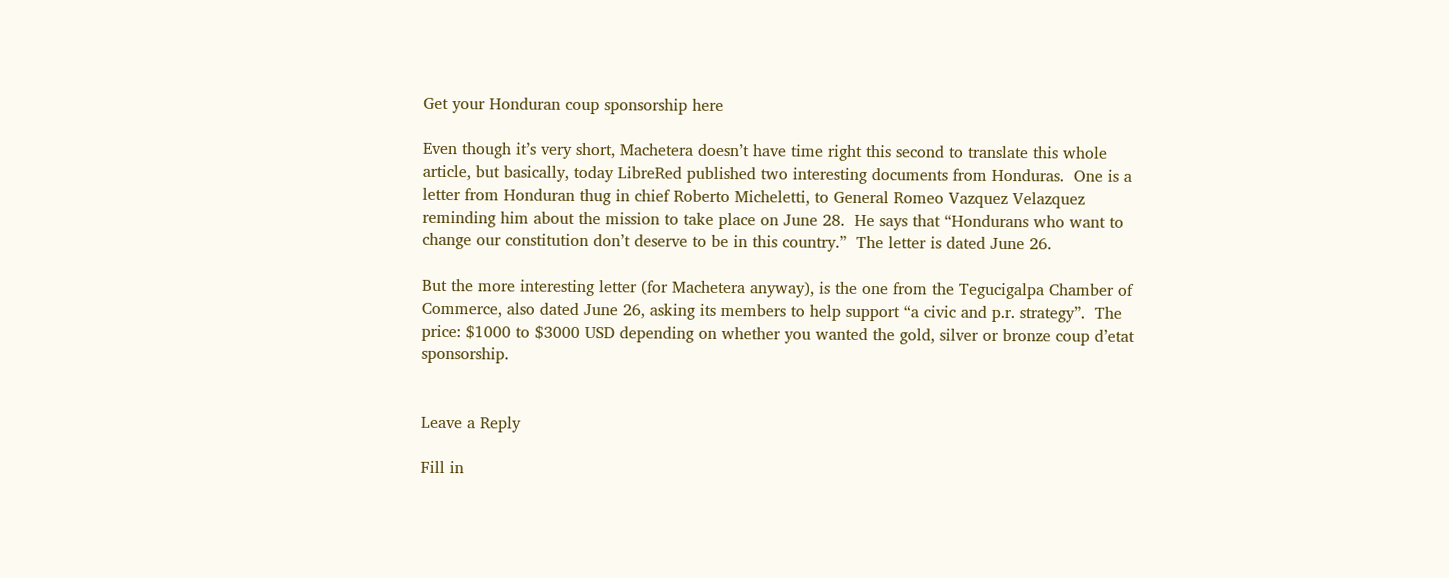Get your Honduran coup sponsorship here

Even though it’s very short, Machetera doesn’t have time right this second to translate this whole article, but basically, today LibreRed published two interesting documents from Honduras.  One is a letter from Honduran thug in chief Roberto Micheletti, to General Romeo Vazquez Velazquez reminding him about the mission to take place on June 28.  He says that “Hondurans who want to change our constitution don’t deserve to be in this country.”  The letter is dated June 26.

But the more interesting letter (for Machetera anyway), is the one from the Tegucigalpa Chamber of Commerce, also dated June 26, asking its members to help support “a civic and p.r. strategy”.  The price: $1000 to $3000 USD depending on whether you wanted the gold, silver or bronze coup d’etat sponsorship.


Leave a Reply

Fill in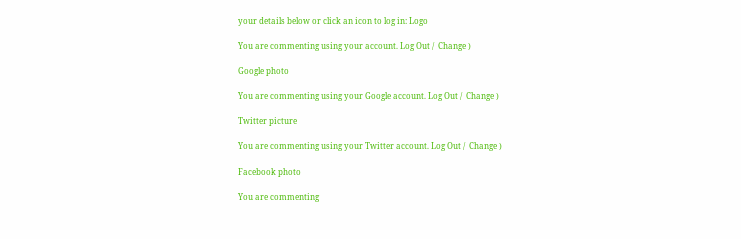your details below or click an icon to log in: Logo

You are commenting using your account. Log Out /  Change )

Google photo

You are commenting using your Google account. Log Out /  Change )

Twitter picture

You are commenting using your Twitter account. Log Out /  Change )

Facebook photo

You are commenting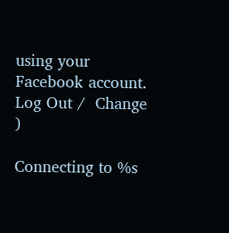using your Facebook account. Log Out /  Change )

Connecting to %s